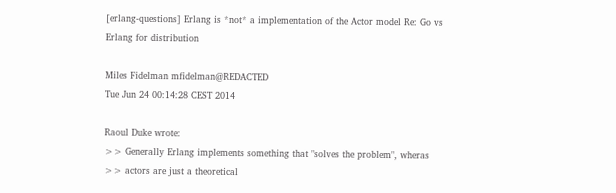[erlang-questions] Erlang is *not* a implementation of the Actor model Re: Go vs Erlang for distribution

Miles Fidelman mfidelman@REDACTED
Tue Jun 24 00:14:28 CEST 2014

Raoul Duke wrote:
>> Generally Erlang implements something that "solves the problem", wheras
>> actors are just a theoretical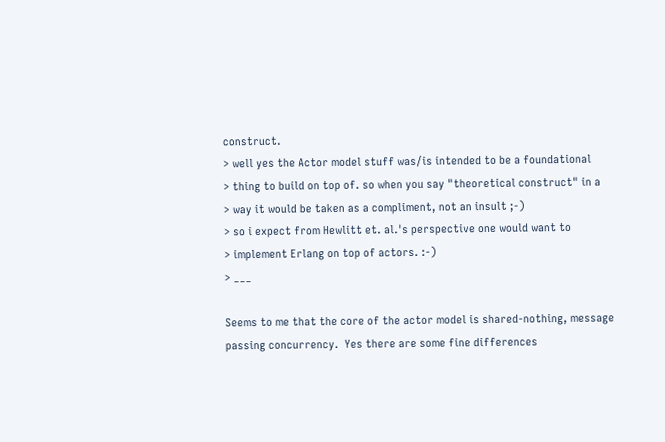construct.
> well yes the Actor model stuff was/is intended to be a foundational
> thing to build on top of. so when you say "theoretical construct" in a
> way it would be taken as a compliment, not an insult ;-)
> so i expect from Hewlitt et. al.'s perspective one would want to
> implement Erlang on top of actors. :-)
> ___

Seems to me that the core of the actor model is shared-nothing, message
passing concurrency.  Yes there are some fine differences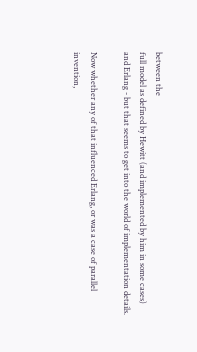between the
full model as defined by Hewitt (and implemented by him in some cases)
and Erlang - but that seems to get into the world of implementation details.

Now whether any of that influenced Erlang, or was a case of parallel
invention,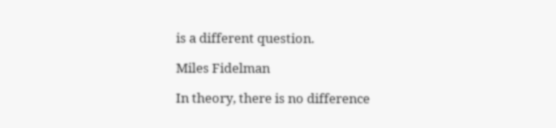is a different question.

Miles Fidelman

In theory, there is no difference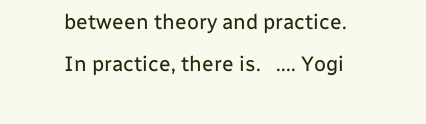between theory and practice.
In practice, there is.   .... Yogi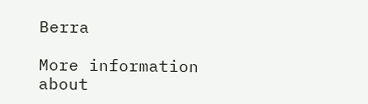Berra

More information about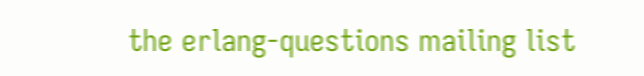the erlang-questions mailing list